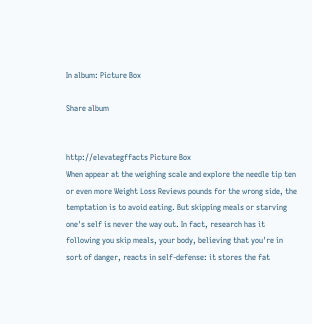In album: Picture Box

Share album


http://elevategffacts Picture Box
When appear at the weighing scale and explore the needle tip ten or even more Weight Loss Reviews pounds for the wrong side, the temptation is to avoid eating. But skipping meals or starving one's self is never the way out. In fact, research has it following you skip meals, your body, believing that you're in sort of danger, reacts in self-defense: it stores the fat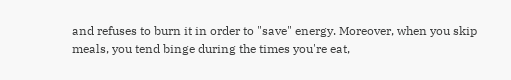and refuses to burn it in order to "save" energy. Moreover, when you skip meals, you tend binge during the times you're eat,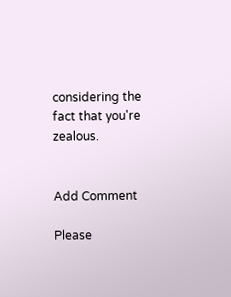considering the fact that you're zealous.


Add Comment

Please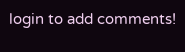login to add comments!